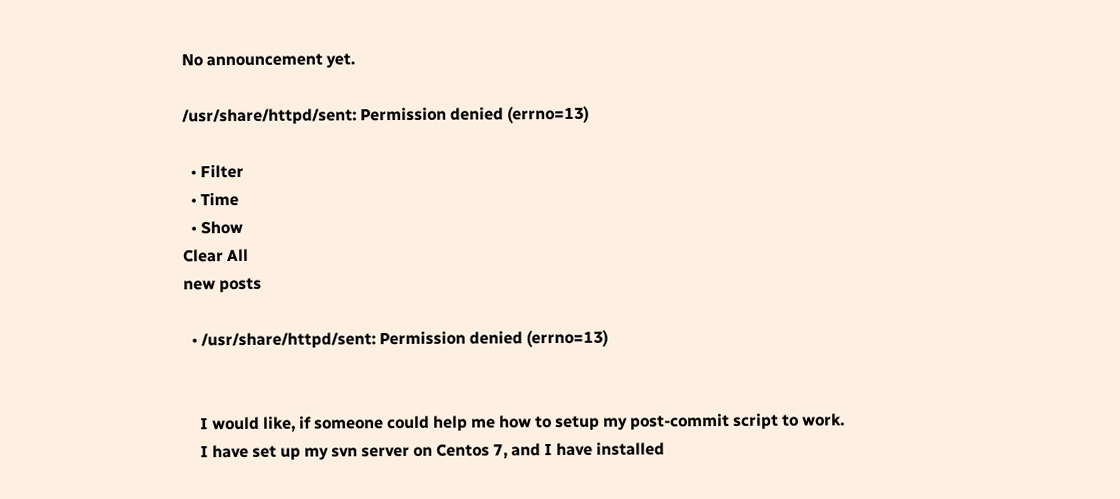No announcement yet.

/usr/share/httpd/sent: Permission denied (errno=13)

  • Filter
  • Time
  • Show
Clear All
new posts

  • /usr/share/httpd/sent: Permission denied (errno=13)


    I would like, if someone could help me how to setup my post-commit script to work.
    I have set up my svn server on Centos 7, and I have installed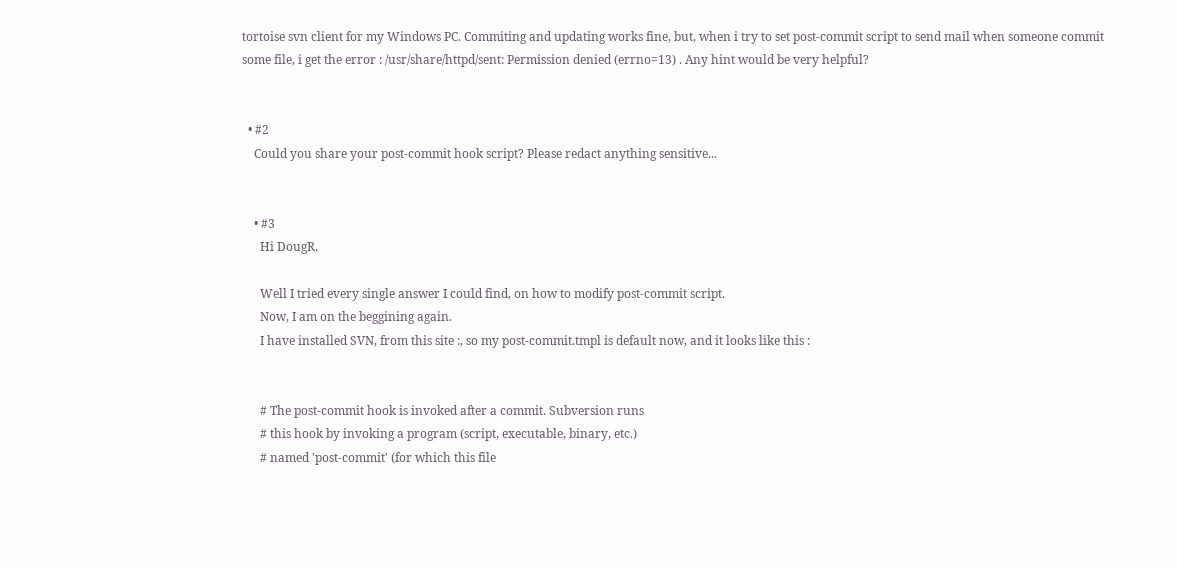tortoise svn client for my Windows PC. Commiting and updating works fine, but, when i try to set post-commit script to send mail when someone commit some file, i get the error : /usr/share/httpd/sent: Permission denied (errno=13) . Any hint would be very helpful?


  • #2
    Could you share your post-commit hook script? Please redact anything sensitive...


    • #3
      Hi DougR,

      Well I tried every single answer I could find, on how to modify post-commit script.
      Now, I am on the beggining again.
      I have installed SVN, from this site :, so my post-commit.tmpl is default now, and it looks like this :


      # The post-commit hook is invoked after a commit. Subversion runs
      # this hook by invoking a program (script, executable, binary, etc.)
      # named 'post-commit' (for which this file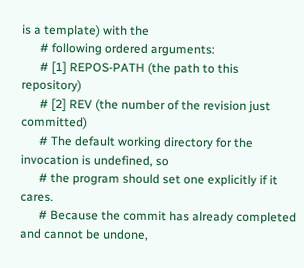is a template) with the
      # following ordered arguments:
      # [1] REPOS-PATH (the path to this repository)
      # [2] REV (the number of the revision just committed)
      # The default working directory for the invocation is undefined, so
      # the program should set one explicitly if it cares.
      # Because the commit has already completed and cannot be undone,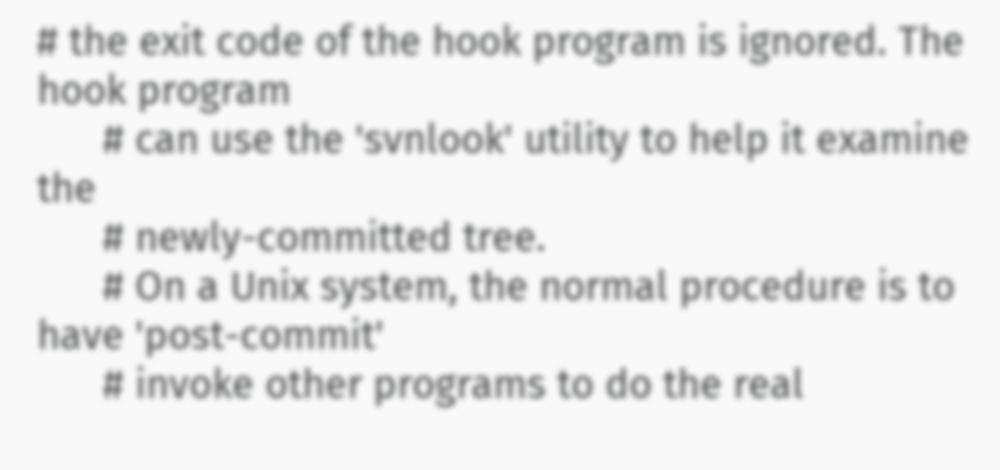# the exit code of the hook program is ignored. The hook program
      # can use the 'svnlook' utility to help it examine the
      # newly-committed tree.
      # On a Unix system, the normal procedure is to have 'post-commit'
      # invoke other programs to do the real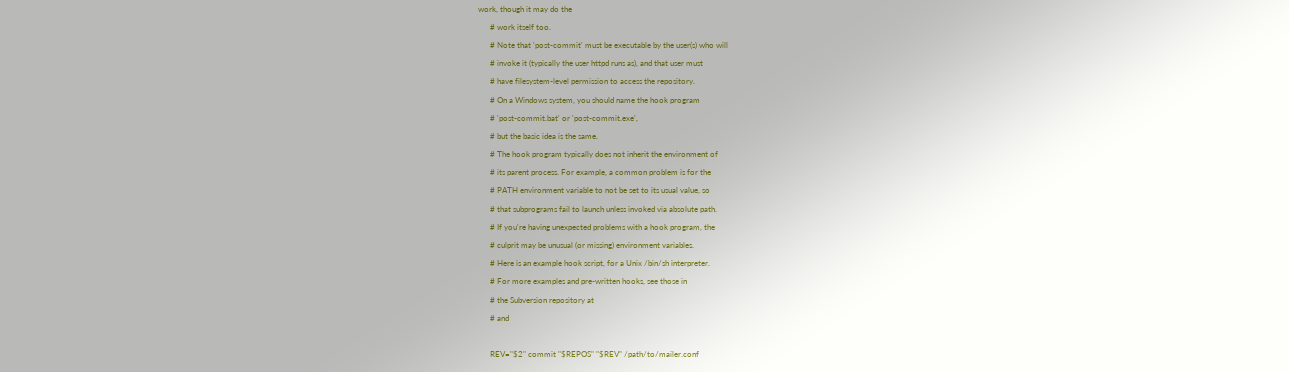work, though it may do the
      # work itself too.
      # Note that 'post-commit' must be executable by the user(s) who will
      # invoke it (typically the user httpd runs as), and that user must
      # have filesystem-level permission to access the repository.
      # On a Windows system, you should name the hook program
      # 'post-commit.bat' or 'post-commit.exe',
      # but the basic idea is the same.
      # The hook program typically does not inherit the environment of
      # its parent process. For example, a common problem is for the
      # PATH environment variable to not be set to its usual value, so
      # that subprograms fail to launch unless invoked via absolute path.
      # If you're having unexpected problems with a hook program, the
      # culprit may be unusual (or missing) environment variables.
      # Here is an example hook script, for a Unix /bin/sh interpreter.
      # For more examples and pre-written hooks, see those in
      # the Subversion repository at
      # and

      REV="$2" commit "$REPOS" "$REV" /path/to/mailer.conf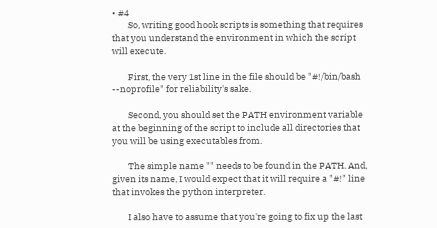• #4
        So, writing good hook scripts is something that requires that you understand the environment in which the script will execute.

        First, the very 1st line in the file should be "#!/bin/bash --noprofile" for reliability's sake.

        Second, you should set the PATH environment variable at the beginning of the script to include all directories that you will be using executables from.

        The simple name "" needs to be found in the PATH. And, given its name, I would expect that it will require a "#!" line that invokes the python interpreter.

        I also have to assume that you're going to fix up the last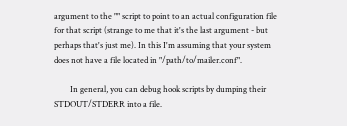argument to the "" script to point to an actual configuration file for that script (strange to me that it's the last argument - but perhaps that's just me). In this I'm assuming that your system does not have a file located in "/path/to/mailer.conf".

        In general, you can debug hook scripts by dumping their STDOUT/STDERR into a file.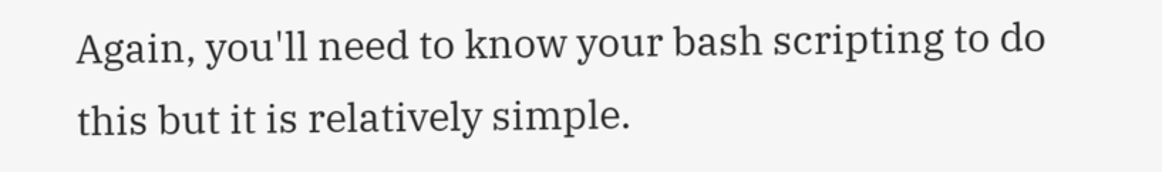Again, you'll need to know your bash scripting to do this but it is relatively simple.